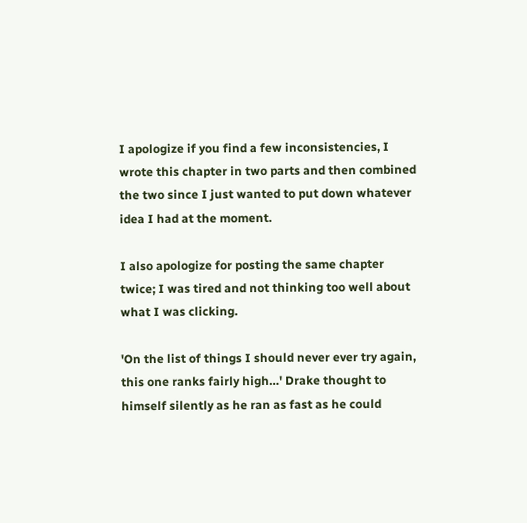I apologize if you find a few inconsistencies, I wrote this chapter in two parts and then combined the two since I just wanted to put down whatever idea I had at the moment.

I also apologize for posting the same chapter twice; I was tired and not thinking too well about what I was clicking.

'On the list of things I should never ever try again, this one ranks fairly high…' Drake thought to himself silently as he ran as fast as he could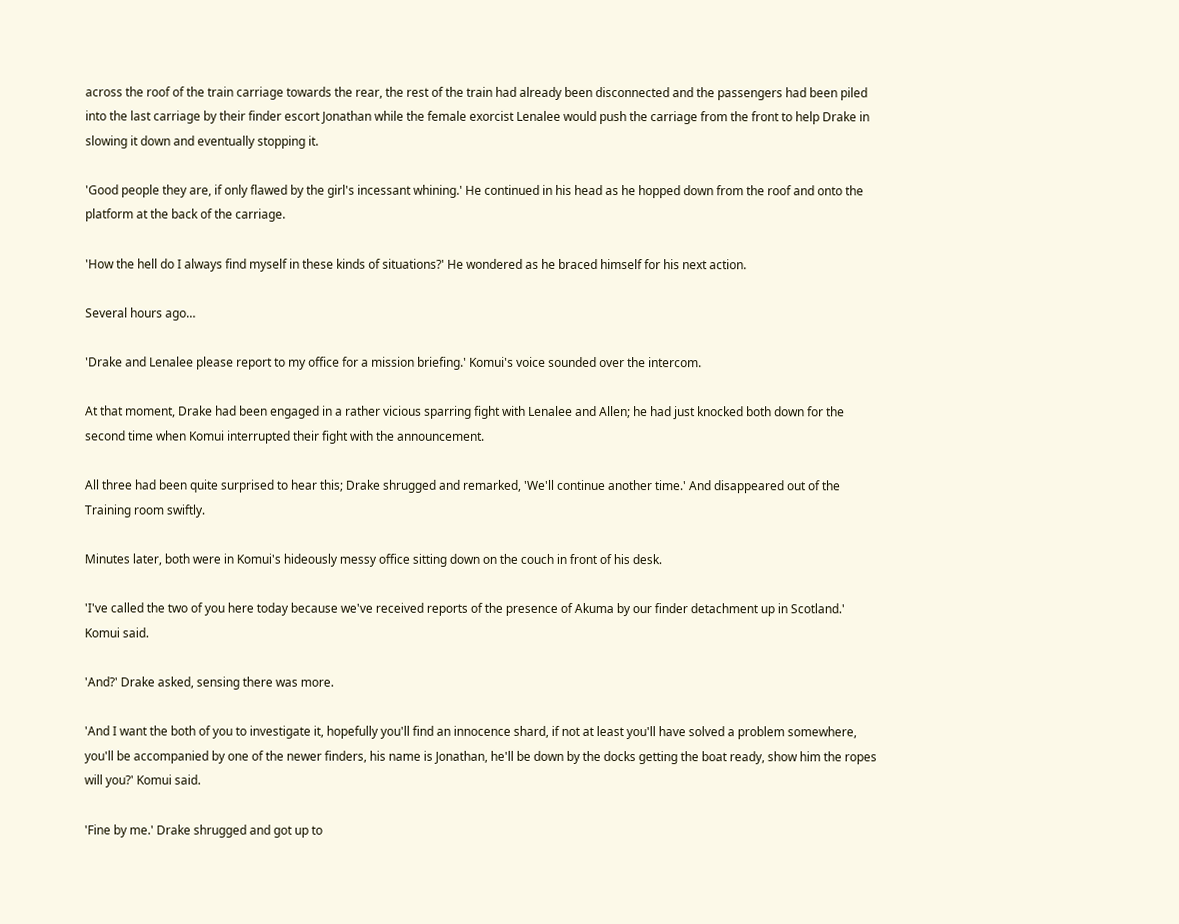across the roof of the train carriage towards the rear, the rest of the train had already been disconnected and the passengers had been piled into the last carriage by their finder escort Jonathan while the female exorcist Lenalee would push the carriage from the front to help Drake in slowing it down and eventually stopping it.

'Good people they are, if only flawed by the girl's incessant whining.' He continued in his head as he hopped down from the roof and onto the platform at the back of the carriage.

'How the hell do I always find myself in these kinds of situations?' He wondered as he braced himself for his next action.

Several hours ago…

'Drake and Lenalee please report to my office for a mission briefing.' Komui's voice sounded over the intercom.

At that moment, Drake had been engaged in a rather vicious sparring fight with Lenalee and Allen; he had just knocked both down for the second time when Komui interrupted their fight with the announcement.

All three had been quite surprised to hear this; Drake shrugged and remarked, 'We'll continue another time.' And disappeared out of the Training room swiftly.

Minutes later, both were in Komui's hideously messy office sitting down on the couch in front of his desk.

'I've called the two of you here today because we've received reports of the presence of Akuma by our finder detachment up in Scotland.' Komui said.

'And?' Drake asked, sensing there was more.

'And I want the both of you to investigate it, hopefully you'll find an innocence shard, if not at least you'll have solved a problem somewhere, you'll be accompanied by one of the newer finders, his name is Jonathan, he'll be down by the docks getting the boat ready, show him the ropes will you?' Komui said.

'Fine by me.' Drake shrugged and got up to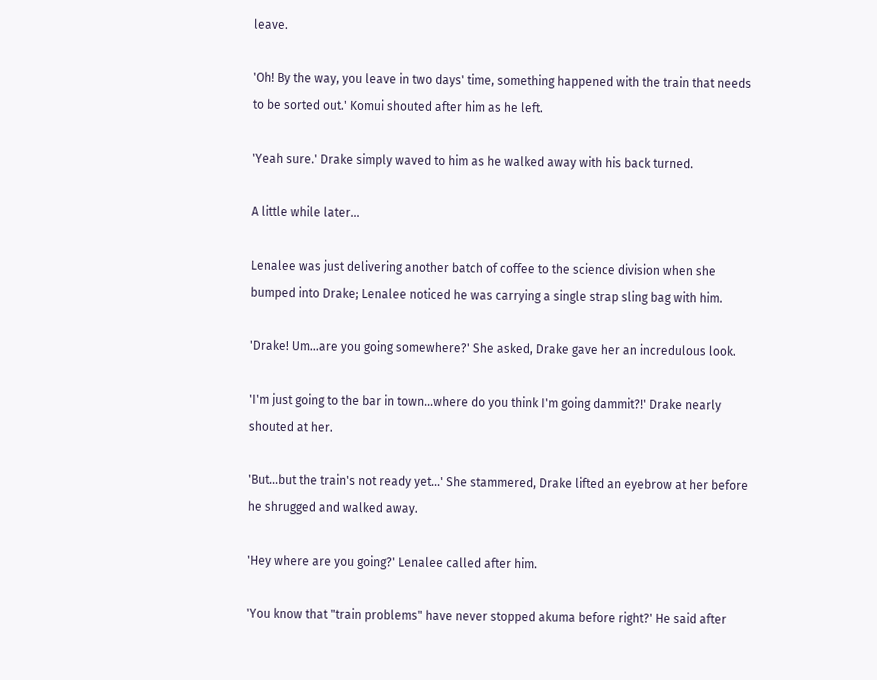leave.

'Oh! By the way, you leave in two days' time, something happened with the train that needs to be sorted out.' Komui shouted after him as he left.

'Yeah sure.' Drake simply waved to him as he walked away with his back turned.

A little while later…

Lenalee was just delivering another batch of coffee to the science division when she bumped into Drake; Lenalee noticed he was carrying a single strap sling bag with him.

'Drake! Um…are you going somewhere?' She asked, Drake gave her an incredulous look.

'I'm just going to the bar in town…where do you think I'm going dammit?!' Drake nearly shouted at her.

'But…but the train's not ready yet…' She stammered, Drake lifted an eyebrow at her before he shrugged and walked away.

'Hey where are you going?' Lenalee called after him.

'You know that "train problems" have never stopped akuma before right?' He said after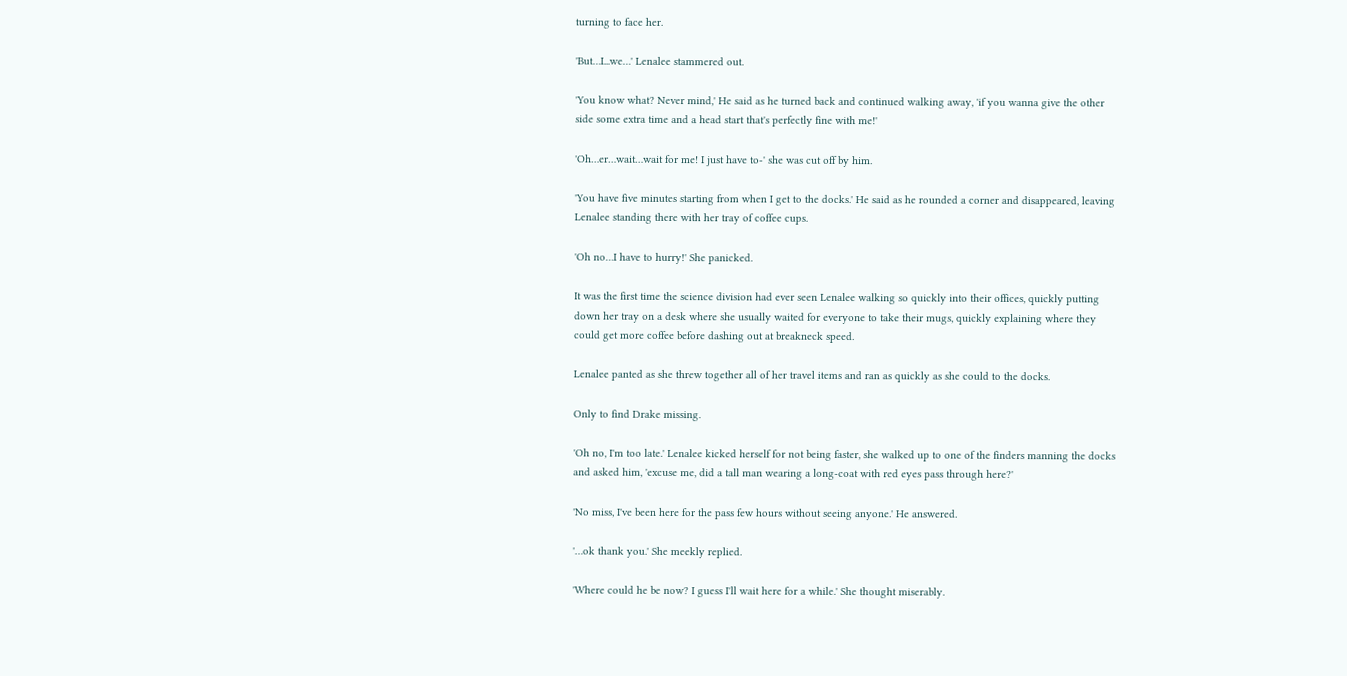turning to face her.

'But…I...we…' Lenalee stammered out.

'You know what? Never mind,' He said as he turned back and continued walking away, 'if you wanna give the other side some extra time and a head start that's perfectly fine with me!'

'Oh…er…wait…wait for me! I just have to-' she was cut off by him.

'You have five minutes starting from when I get to the docks.' He said as he rounded a corner and disappeared, leaving Lenalee standing there with her tray of coffee cups.

'Oh no…I have to hurry!' She panicked.

It was the first time the science division had ever seen Lenalee walking so quickly into their offices, quickly putting down her tray on a desk where she usually waited for everyone to take their mugs, quickly explaining where they could get more coffee before dashing out at breakneck speed.

Lenalee panted as she threw together all of her travel items and ran as quickly as she could to the docks.

Only to find Drake missing.

'Oh no, I'm too late.' Lenalee kicked herself for not being faster, she walked up to one of the finders manning the docks and asked him, 'excuse me, did a tall man wearing a long-coat with red eyes pass through here?'

'No miss, I've been here for the pass few hours without seeing anyone.' He answered.

'…ok thank you.' She meekly replied.

'Where could he be now? I guess I'll wait here for a while.' She thought miserably.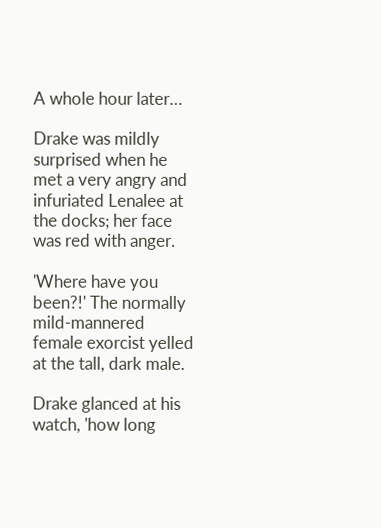A whole hour later…

Drake was mildly surprised when he met a very angry and infuriated Lenalee at the docks; her face was red with anger.

'Where have you been?!' The normally mild-mannered female exorcist yelled at the tall, dark male.

Drake glanced at his watch, 'how long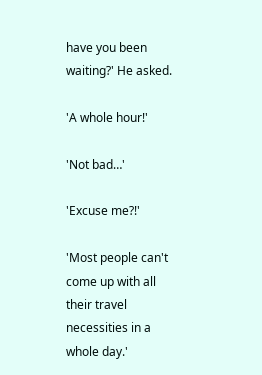have you been waiting?' He asked.

'A whole hour!'

'Not bad…'

'Excuse me?!'

'Most people can't come up with all their travel necessities in a whole day.'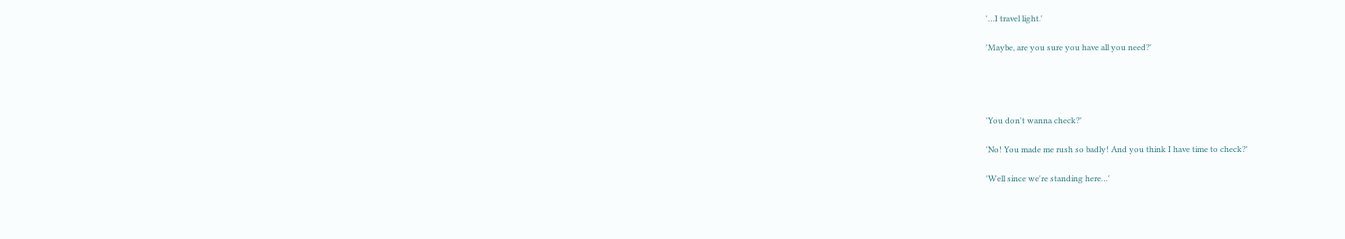'…I travel light.'

'Maybe, are you sure you have all you need?'




'You don't wanna check?'

'No! You made me rush so badly! And you think I have time to check?'

'Well since we're standing here…'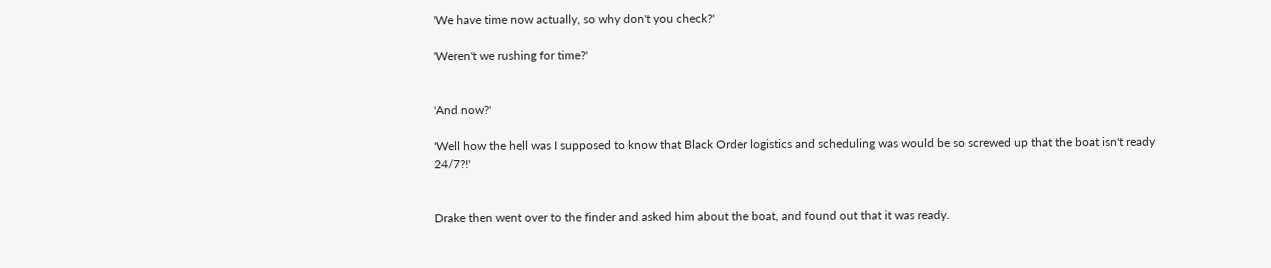'We have time now actually, so why don't you check?'

'Weren't we rushing for time?'


'And now?'

'Well how the hell was I supposed to know that Black Order logistics and scheduling was would be so screwed up that the boat isn't ready 24/7?!'


Drake then went over to the finder and asked him about the boat, and found out that it was ready.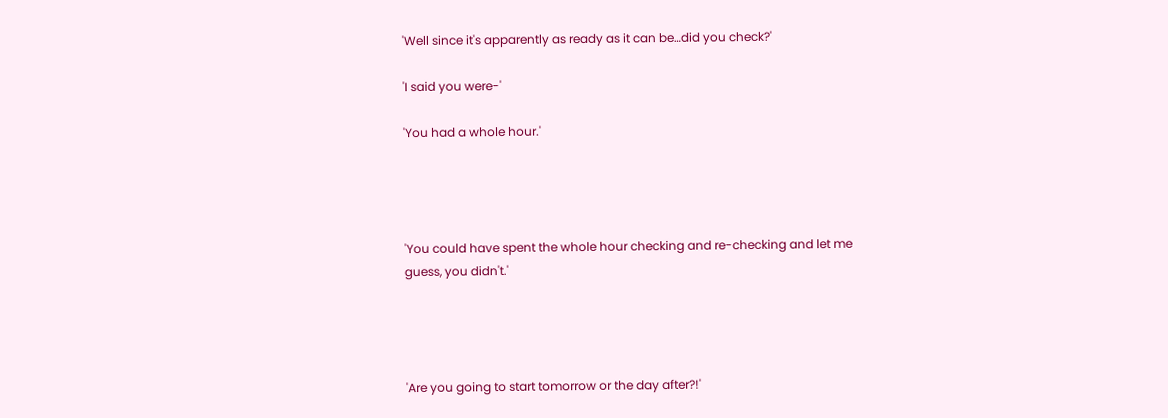'Well since it's apparently as ready as it can be…did you check?'

'I said you were-'

'You had a whole hour.'




'You could have spent the whole hour checking and re-checking and let me guess, you didn't.'




'Are you going to start tomorrow or the day after?!'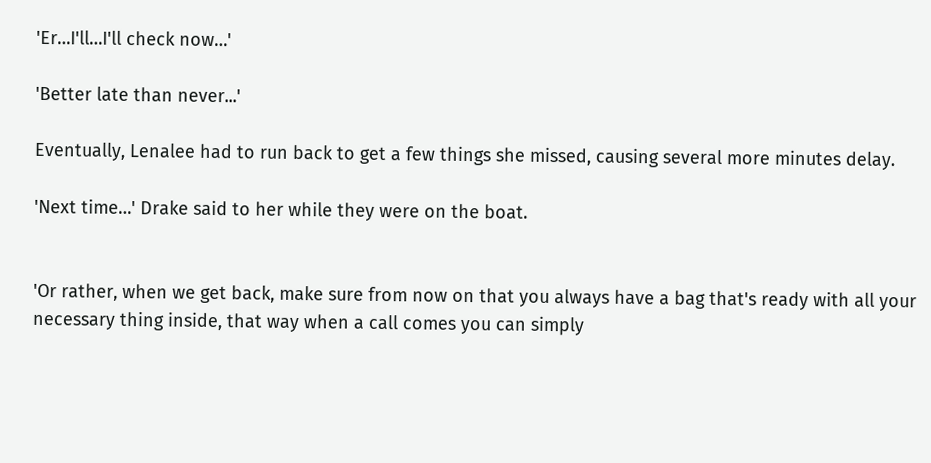'Er…I'll…I'll check now…'

'Better late than never...'

Eventually, Lenalee had to run back to get a few things she missed, causing several more minutes delay.

'Next time…' Drake said to her while they were on the boat.


'Or rather, when we get back, make sure from now on that you always have a bag that's ready with all your necessary thing inside, that way when a call comes you can simply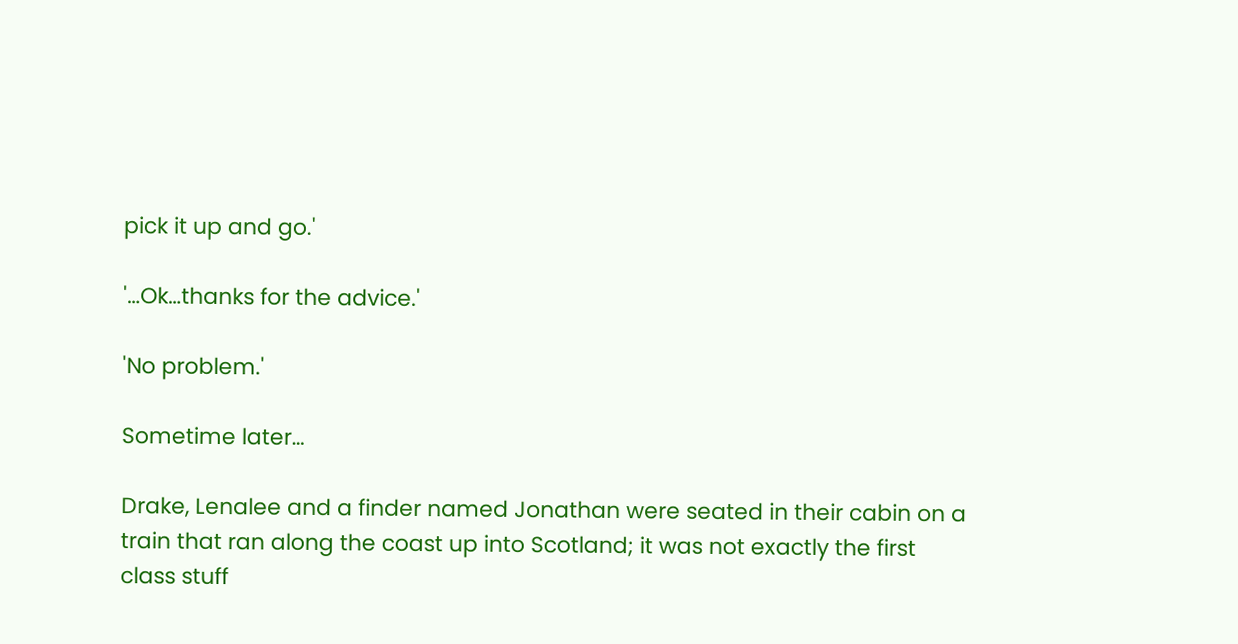pick it up and go.'

'…Ok…thanks for the advice.'

'No problem.'

Sometime later…

Drake, Lenalee and a finder named Jonathan were seated in their cabin on a train that ran along the coast up into Scotland; it was not exactly the first class stuff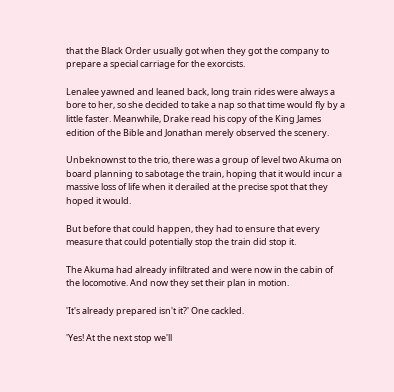that the Black Order usually got when they got the company to prepare a special carriage for the exorcists.

Lenalee yawned and leaned back, long train rides were always a bore to her, so she decided to take a nap so that time would fly by a little faster. Meanwhile, Drake read his copy of the King James edition of the Bible and Jonathan merely observed the scenery.

Unbeknownst to the trio, there was a group of level two Akuma on board planning to sabotage the train, hoping that it would incur a massive loss of life when it derailed at the precise spot that they hoped it would.

But before that could happen, they had to ensure that every measure that could potentially stop the train did stop it.

The Akuma had already infiltrated and were now in the cabin of the locomotive. And now they set their plan in motion.

'It's already prepared isn't it?' One cackled.

'Yes! At the next stop we'll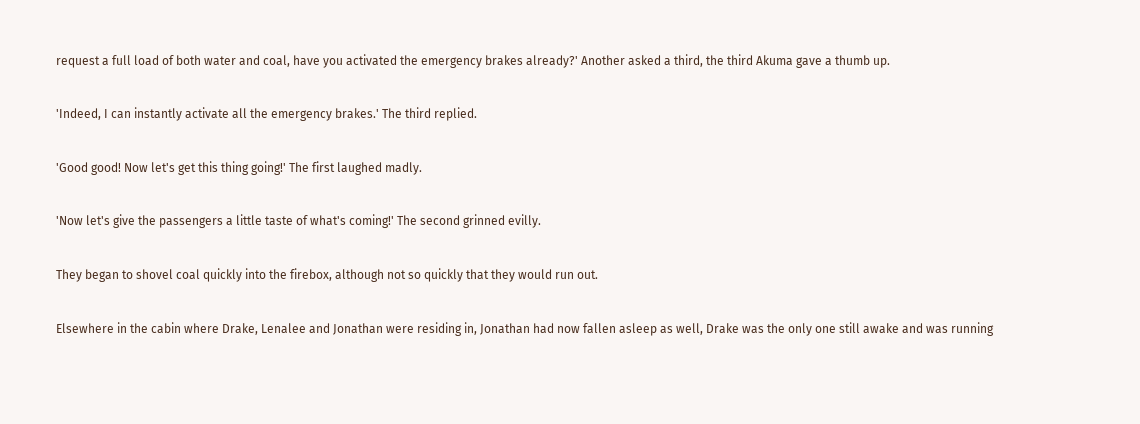request a full load of both water and coal, have you activated the emergency brakes already?' Another asked a third, the third Akuma gave a thumb up.

'Indeed, I can instantly activate all the emergency brakes.' The third replied.

'Good good! Now let's get this thing going!' The first laughed madly.

'Now let's give the passengers a little taste of what's coming!' The second grinned evilly.

They began to shovel coal quickly into the firebox, although not so quickly that they would run out.

Elsewhere in the cabin where Drake, Lenalee and Jonathan were residing in, Jonathan had now fallen asleep as well, Drake was the only one still awake and was running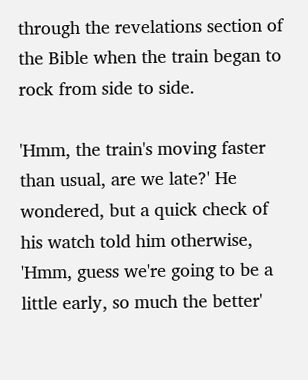through the revelations section of the Bible when the train began to rock from side to side.

'Hmm, the train's moving faster than usual, are we late?' He wondered, but a quick check of his watch told him otherwise, 'Hmm, guess we're going to be a little early, so much the better'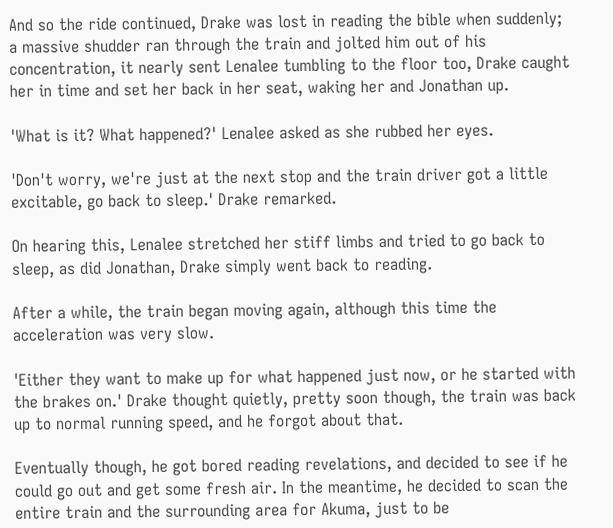And so the ride continued, Drake was lost in reading the bible when suddenly; a massive shudder ran through the train and jolted him out of his concentration, it nearly sent Lenalee tumbling to the floor too, Drake caught her in time and set her back in her seat, waking her and Jonathan up.

'What is it? What happened?' Lenalee asked as she rubbed her eyes.

'Don't worry, we're just at the next stop and the train driver got a little excitable, go back to sleep.' Drake remarked.

On hearing this, Lenalee stretched her stiff limbs and tried to go back to sleep, as did Jonathan, Drake simply went back to reading.

After a while, the train began moving again, although this time the acceleration was very slow.

'Either they want to make up for what happened just now, or he started with the brakes on.' Drake thought quietly, pretty soon though, the train was back up to normal running speed, and he forgot about that.

Eventually though, he got bored reading revelations, and decided to see if he could go out and get some fresh air. In the meantime, he decided to scan the entire train and the surrounding area for Akuma, just to be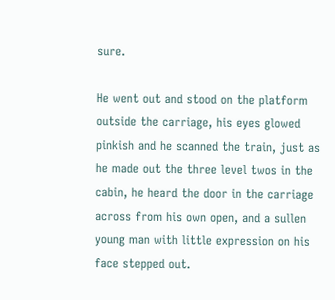sure.

He went out and stood on the platform outside the carriage, his eyes glowed pinkish and he scanned the train, just as he made out the three level twos in the cabin, he heard the door in the carriage across from his own open, and a sullen young man with little expression on his face stepped out.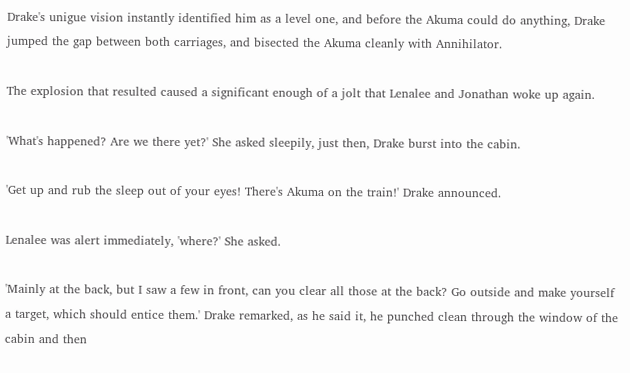Drake's unigue vision instantly identified him as a level one, and before the Akuma could do anything, Drake jumped the gap between both carriages, and bisected the Akuma cleanly with Annihilator.

The explosion that resulted caused a significant enough of a jolt that Lenalee and Jonathan woke up again.

'What's happened? Are we there yet?' She asked sleepily, just then, Drake burst into the cabin.

'Get up and rub the sleep out of your eyes! There's Akuma on the train!' Drake announced.

Lenalee was alert immediately, 'where?' She asked.

'Mainly at the back, but I saw a few in front, can you clear all those at the back? Go outside and make yourself a target, which should entice them.' Drake remarked, as he said it, he punched clean through the window of the cabin and then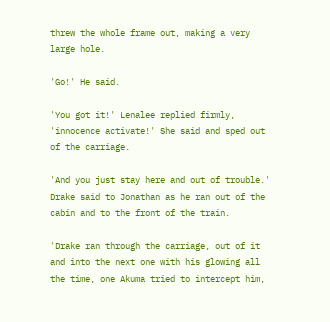threw the whole frame out, making a very large hole.

'Go!' He said.

'You got it!' Lenalee replied firmly, 'innocence activate!' She said and sped out of the carriage.

'And you just stay here and out of trouble.' Drake said to Jonathan as he ran out of the cabin and to the front of the train.

'Drake ran through the carriage, out of it and into the next one with his glowing all the time, one Akuma tried to intercept him,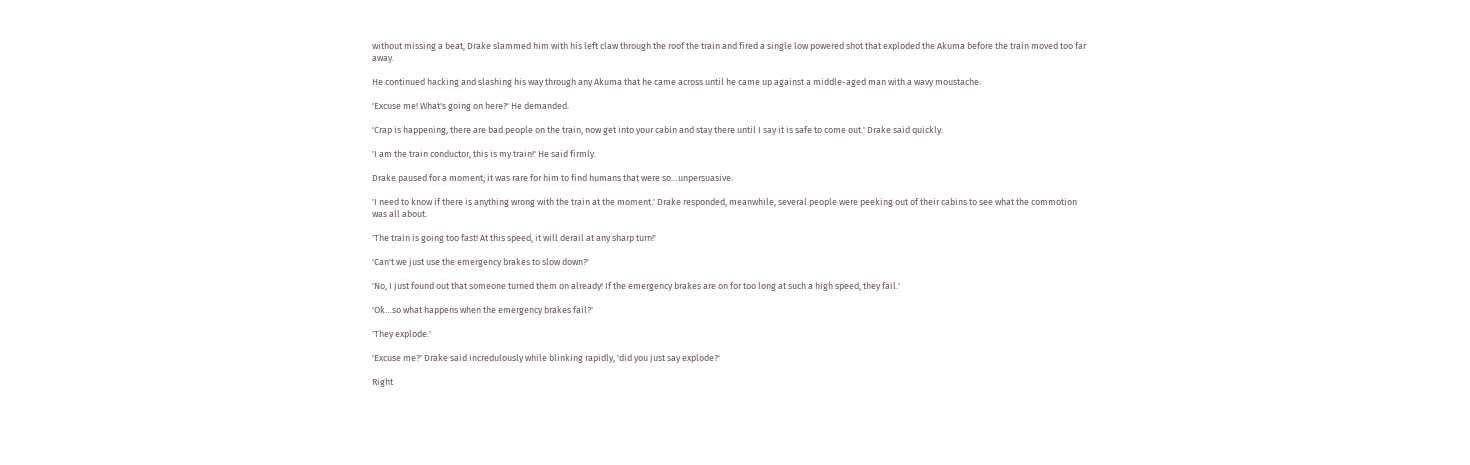without missing a beat, Drake slammed him with his left claw through the roof the train and fired a single low powered shot that exploded the Akuma before the train moved too far away.

He continued hacking and slashing his way through any Akuma that he came across until he came up against a middle-aged man with a wavy moustache.

'Excuse me! What's going on here?' He demanded.

'Crap is happening, there are bad people on the train, now get into your cabin and stay there until I say it is safe to come out.' Drake said quickly.

'I am the train conductor, this is my train!' He said firmly.

Drake paused for a moment; it was rare for him to find humans that were so…unpersuasive.

'I need to know if there is anything wrong with the train at the moment.' Drake responded, meanwhile, several people were peeking out of their cabins to see what the commotion was all about.

'The train is going too fast! At this speed, it will derail at any sharp turn!'

'Can't we just use the emergency brakes to slow down?'

'No, I just found out that someone turned them on already! If the emergency brakes are on for too long at such a high speed, they fail.'

'Ok…so what happens when the emergency brakes fail?'

'They explode.'

'Excuse me?' Drake said incredulously while blinking rapidly, 'did you just say explode?'

Right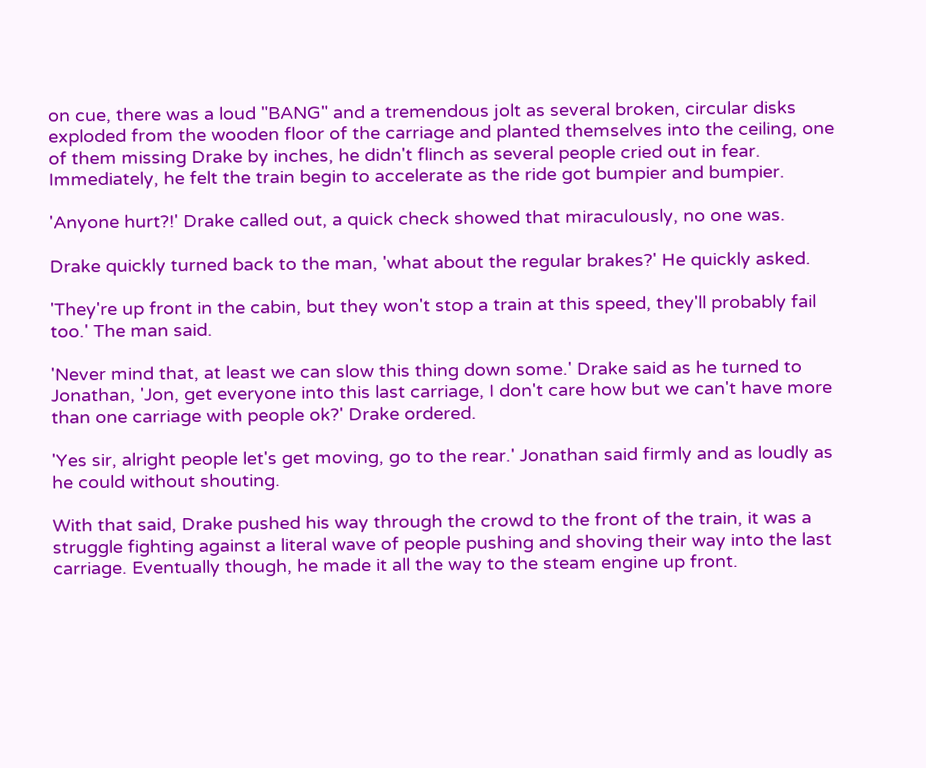on cue, there was a loud "BANG" and a tremendous jolt as several broken, circular disks exploded from the wooden floor of the carriage and planted themselves into the ceiling, one of them missing Drake by inches, he didn't flinch as several people cried out in fear. Immediately, he felt the train begin to accelerate as the ride got bumpier and bumpier.

'Anyone hurt?!' Drake called out, a quick check showed that miraculously, no one was.

Drake quickly turned back to the man, 'what about the regular brakes?' He quickly asked.

'They're up front in the cabin, but they won't stop a train at this speed, they'll probably fail too.' The man said.

'Never mind that, at least we can slow this thing down some.' Drake said as he turned to Jonathan, 'Jon, get everyone into this last carriage, I don't care how but we can't have more than one carriage with people ok?' Drake ordered.

'Yes sir, alright people let's get moving, go to the rear.' Jonathan said firmly and as loudly as he could without shouting.

With that said, Drake pushed his way through the crowd to the front of the train, it was a struggle fighting against a literal wave of people pushing and shoving their way into the last carriage. Eventually though, he made it all the way to the steam engine up front.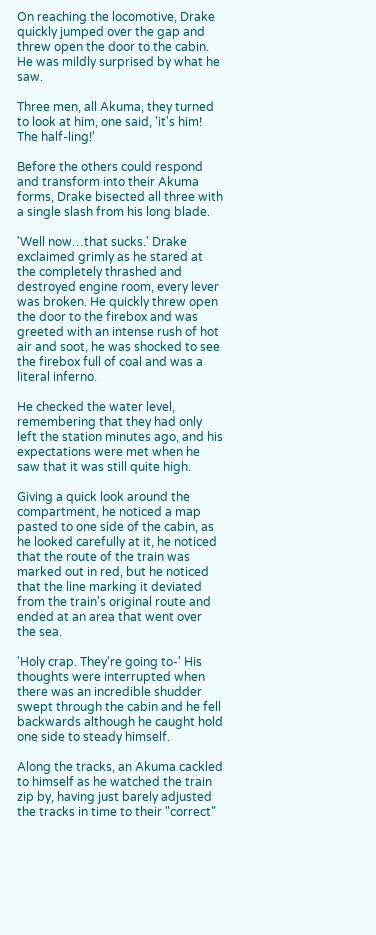On reaching the locomotive, Drake quickly jumped over the gap and threw open the door to the cabin. He was mildly surprised by what he saw.

Three men, all Akuma, they turned to look at him, one said, 'it's him! The half-ling!'

Before the others could respond and transform into their Akuma forms, Drake bisected all three with a single slash from his long blade.

'Well now…that sucks.' Drake exclaimed grimly as he stared at the completely thrashed and destroyed engine room, every lever was broken. He quickly threw open the door to the firebox and was greeted with an intense rush of hot air and soot, he was shocked to see the firebox full of coal and was a literal inferno.

He checked the water level, remembering that they had only left the station minutes ago, and his expectations were met when he saw that it was still quite high.

Giving a quick look around the compartment, he noticed a map pasted to one side of the cabin, as he looked carefully at it, he noticed that the route of the train was marked out in red, but he noticed that the line marking it deviated from the train's original route and ended at an area that went over the sea.

'Holy crap. They're going to-' His thoughts were interrupted when there was an incredible shudder swept through the cabin and he fell backwards although he caught hold one side to steady himself.

Along the tracks, an Akuma cackled to himself as he watched the train zip by, having just barely adjusted the tracks in time to their "correct"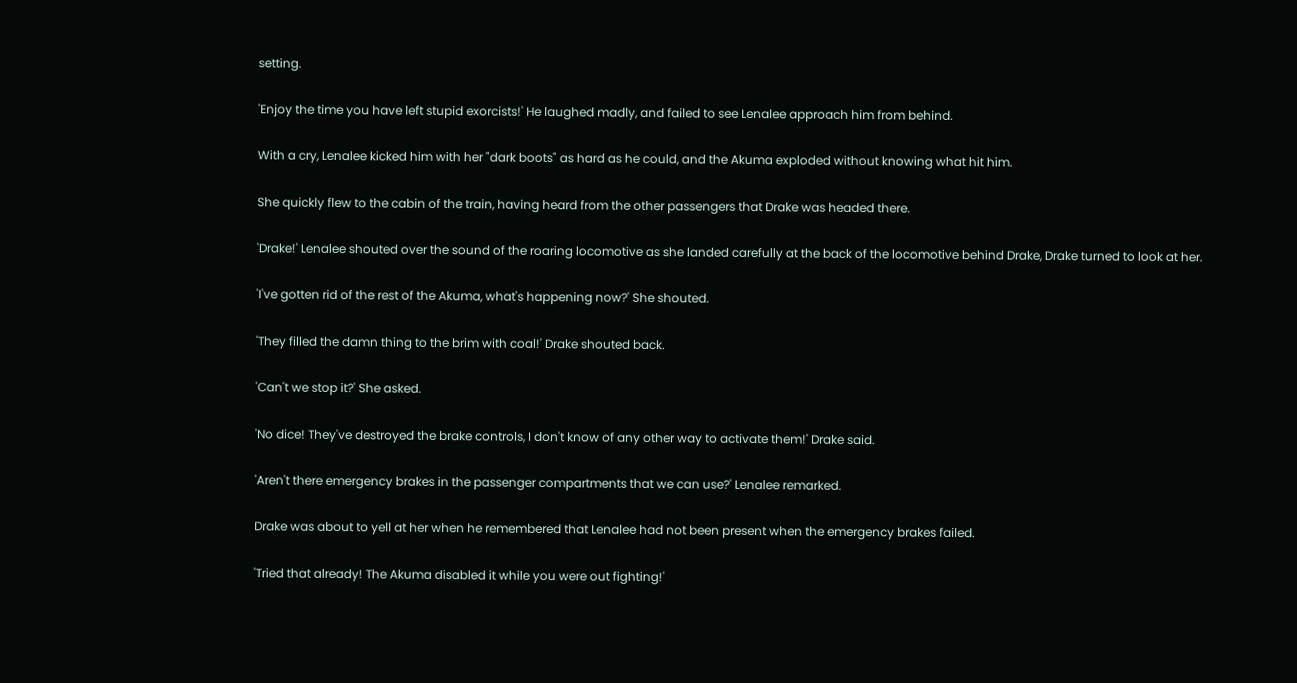setting.

'Enjoy the time you have left stupid exorcists!' He laughed madly, and failed to see Lenalee approach him from behind.

With a cry, Lenalee kicked him with her "dark boots" as hard as he could, and the Akuma exploded without knowing what hit him.

She quickly flew to the cabin of the train, having heard from the other passengers that Drake was headed there.

'Drake!' Lenalee shouted over the sound of the roaring locomotive as she landed carefully at the back of the locomotive behind Drake, Drake turned to look at her.

'I've gotten rid of the rest of the Akuma, what's happening now?' She shouted.

'They filled the damn thing to the brim with coal!' Drake shouted back.

'Can't we stop it?' She asked.

'No dice! They've destroyed the brake controls, I don't know of any other way to activate them!' Drake said.

'Aren't there emergency brakes in the passenger compartments that we can use?' Lenalee remarked.

Drake was about to yell at her when he remembered that Lenalee had not been present when the emergency brakes failed.

'Tried that already! The Akuma disabled it while you were out fighting!'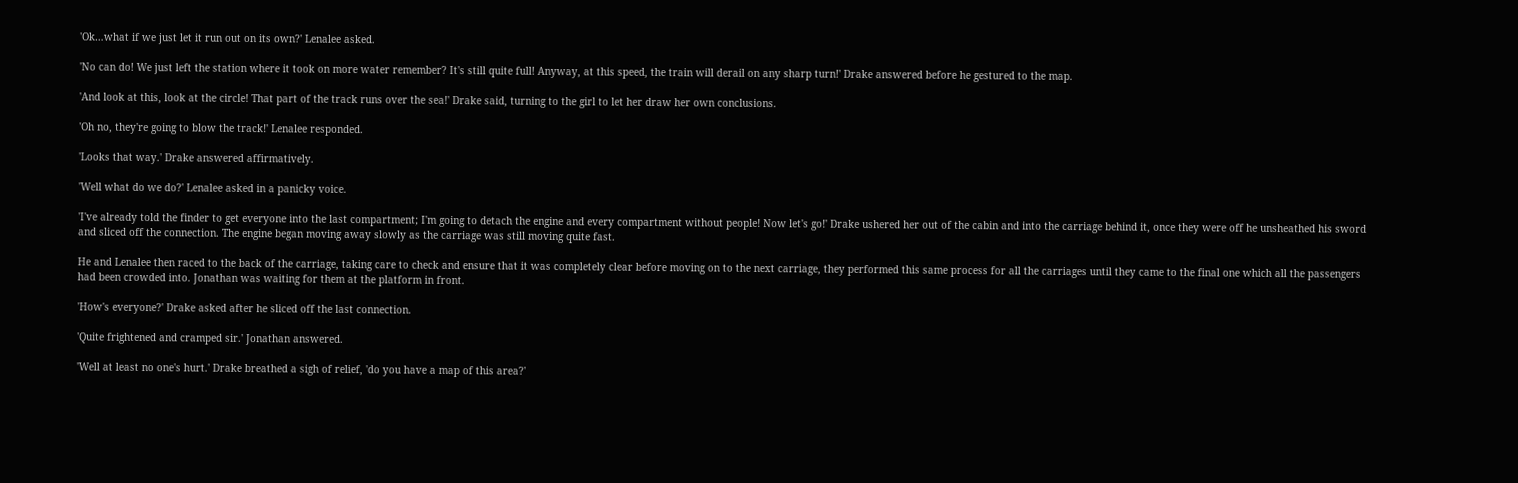'Ok…what if we just let it run out on its own?' Lenalee asked.

'No can do! We just left the station where it took on more water remember? It's still quite full! Anyway, at this speed, the train will derail on any sharp turn!' Drake answered before he gestured to the map.

'And look at this, look at the circle! That part of the track runs over the sea!' Drake said, turning to the girl to let her draw her own conclusions.

'Oh no, they're going to blow the track!' Lenalee responded.

'Looks that way.' Drake answered affirmatively.

'Well what do we do?' Lenalee asked in a panicky voice.

'I've already told the finder to get everyone into the last compartment; I'm going to detach the engine and every compartment without people! Now let's go!' Drake ushered her out of the cabin and into the carriage behind it, once they were off he unsheathed his sword and sliced off the connection. The engine began moving away slowly as the carriage was still moving quite fast.

He and Lenalee then raced to the back of the carriage, taking care to check and ensure that it was completely clear before moving on to the next carriage, they performed this same process for all the carriages until they came to the final one which all the passengers had been crowded into. Jonathan was waiting for them at the platform in front.

'How's everyone?' Drake asked after he sliced off the last connection.

'Quite frightened and cramped sir.' Jonathan answered.

'Well at least no one's hurt.' Drake breathed a sigh of relief, 'do you have a map of this area?'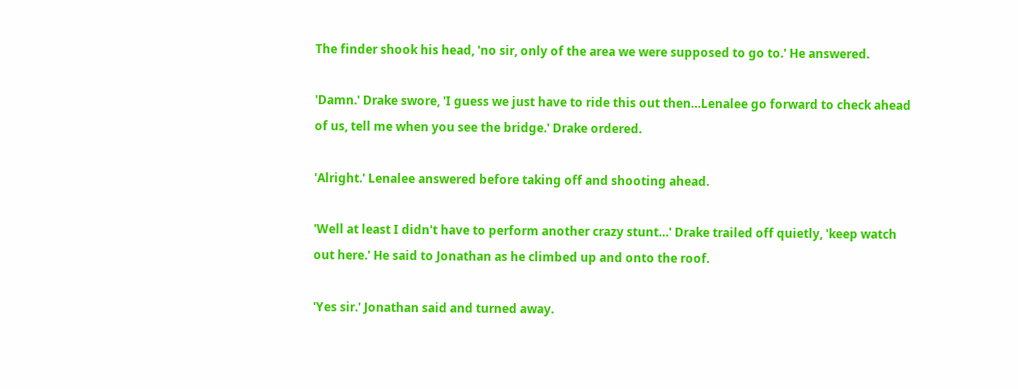The finder shook his head, 'no sir, only of the area we were supposed to go to.' He answered.

'Damn.' Drake swore, 'I guess we just have to ride this out then…Lenalee go forward to check ahead of us, tell me when you see the bridge.' Drake ordered.

'Alright.' Lenalee answered before taking off and shooting ahead.

'Well at least I didn't have to perform another crazy stunt…' Drake trailed off quietly, 'keep watch out here.' He said to Jonathan as he climbed up and onto the roof.

'Yes sir.' Jonathan said and turned away.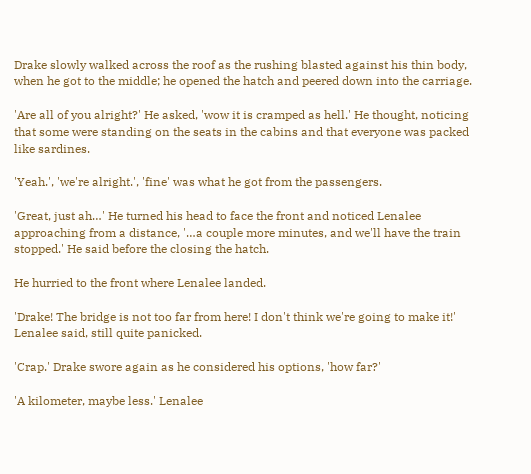Drake slowly walked across the roof as the rushing blasted against his thin body, when he got to the middle; he opened the hatch and peered down into the carriage.

'Are all of you alright?' He asked, 'wow it is cramped as hell.' He thought, noticing that some were standing on the seats in the cabins and that everyone was packed like sardines.

'Yeah.', 'we're alright.', 'fine' was what he got from the passengers.

'Great, just ah…' He turned his head to face the front and noticed Lenalee approaching from a distance, '…a couple more minutes, and we'll have the train stopped.' He said before the closing the hatch.

He hurried to the front where Lenalee landed.

'Drake! The bridge is not too far from here! I don't think we're going to make it!' Lenalee said, still quite panicked.

'Crap.' Drake swore again as he considered his options, 'how far?'

'A kilometer, maybe less.' Lenalee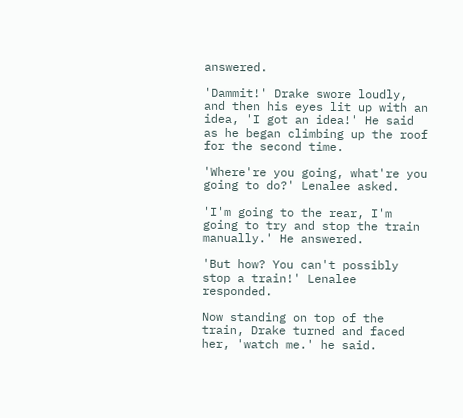answered.

'Dammit!' Drake swore loudly, and then his eyes lit up with an idea, 'I got an idea!' He said as he began climbing up the roof for the second time.

'Where're you going, what're you going to do?' Lenalee asked.

'I'm going to the rear, I'm going to try and stop the train manually.' He answered.

'But how? You can't possibly stop a train!' Lenalee responded.

Now standing on top of the train, Drake turned and faced her, 'watch me.' he said.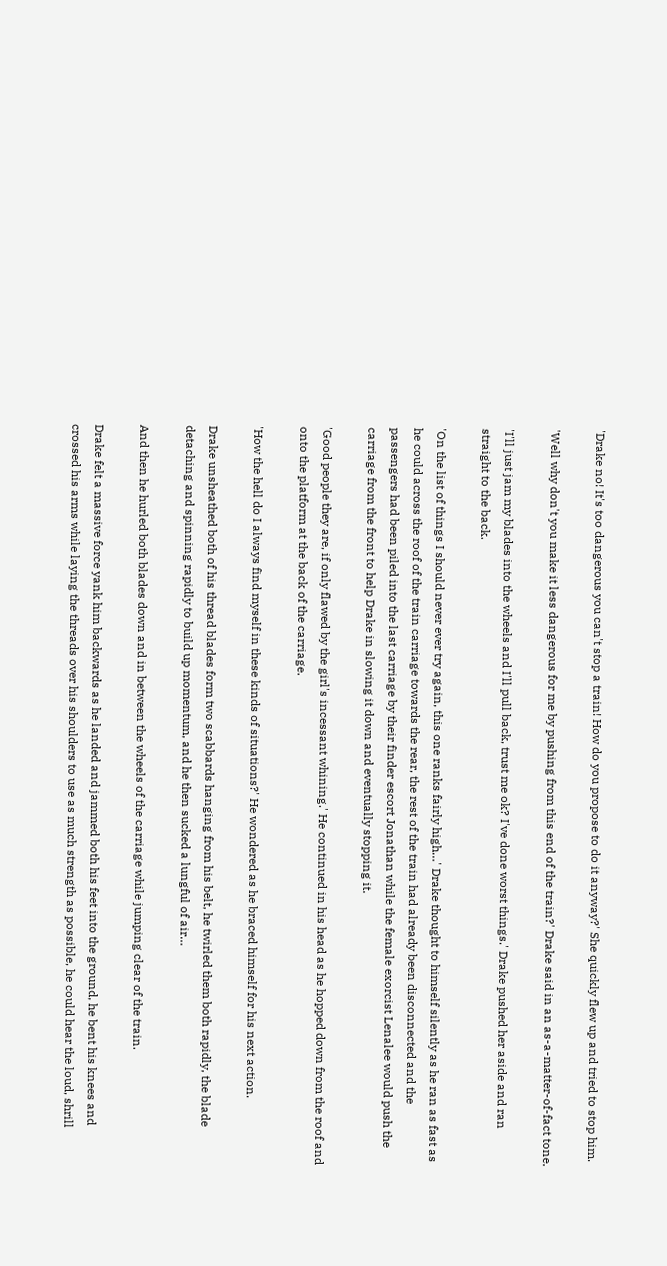'Drake no! It's too dangerous you can't stop a train! How do you propose to do it anyway?' She quickly flew up and tried to stop him.

'Well why don't you make it less dangerous for me by pushing from this end of the train?' Drake said in an as-a-matter-of-fact tone.

'I'll just jam my blades into the wheels and I'll pull back, trust me ok? I've done worst things.' Drake pushed her aside and ran straight to the back.

'On the list of things I should never ever try again, this one ranks fairly high…' Drake thought to himself silently as he ran as fast as he could across the roof of the train carriage towards the rear, the rest of the train had already been disconnected and the passengers had been piled into the last carriage by their finder escort Jonathan while the female exorcist Lenalee would push the carriage from the front to help Drake in slowing it down and eventually stopping it.

'Good people they are, if only flawed by the girl's incessant whining.' He continued in his head as he hopped down from the roof and onto the platform at the back of the carriage.

'How the hell do I always find myself in these kinds of situations?' He wondered as he braced himself for his next action.

Drake unsheathed both of his thread blades form two scabbards hanging from his belt, he twirled them both rapidly, the blade detaching and spinning rapidly to build up momentum, and he then sucked a lungful of air…

And then he hurled both blades down and in between the wheels of the carriage while jumping clear of the train.

Drake felt a massive force yank him backwards as he landed and jammed both his feet into the ground, he bent his knees and crossed his arms while laying the threads over his shoulders to use as much strength as possible, he could hear the loud, shrill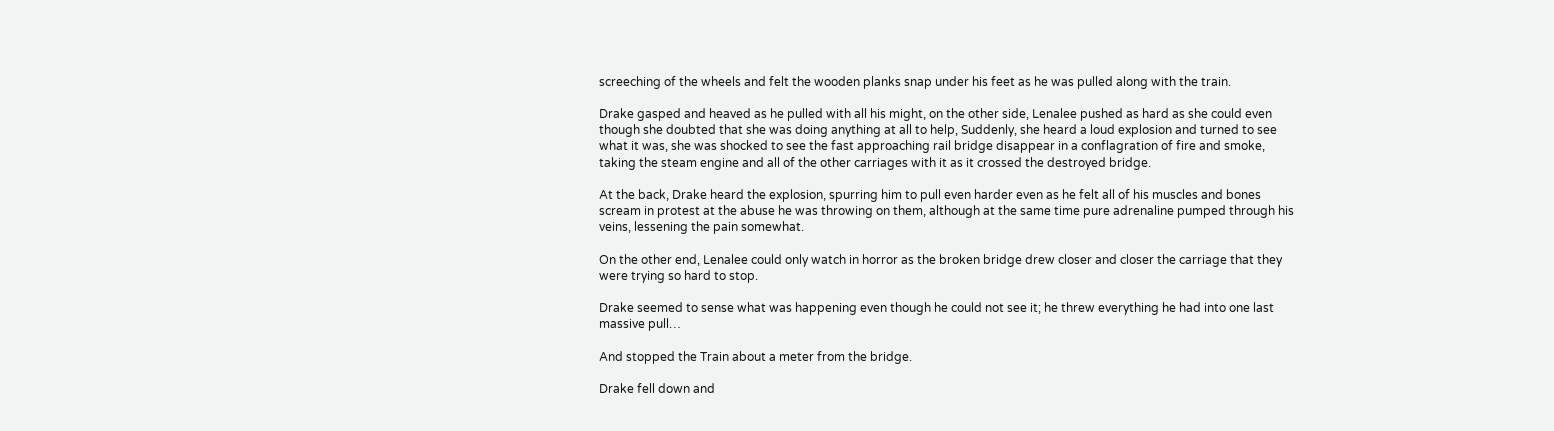screeching of the wheels and felt the wooden planks snap under his feet as he was pulled along with the train.

Drake gasped and heaved as he pulled with all his might, on the other side, Lenalee pushed as hard as she could even though she doubted that she was doing anything at all to help, Suddenly, she heard a loud explosion and turned to see what it was, she was shocked to see the fast approaching rail bridge disappear in a conflagration of fire and smoke, taking the steam engine and all of the other carriages with it as it crossed the destroyed bridge.

At the back, Drake heard the explosion, spurring him to pull even harder even as he felt all of his muscles and bones scream in protest at the abuse he was throwing on them, although at the same time pure adrenaline pumped through his veins, lessening the pain somewhat.

On the other end, Lenalee could only watch in horror as the broken bridge drew closer and closer the carriage that they were trying so hard to stop.

Drake seemed to sense what was happening even though he could not see it; he threw everything he had into one last massive pull…

And stopped the Train about a meter from the bridge.

Drake fell down and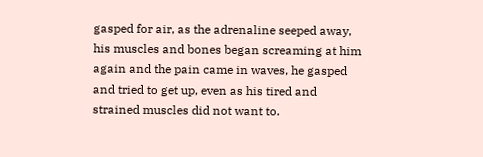gasped for air, as the adrenaline seeped away, his muscles and bones began screaming at him again and the pain came in waves, he gasped and tried to get up, even as his tired and strained muscles did not want to.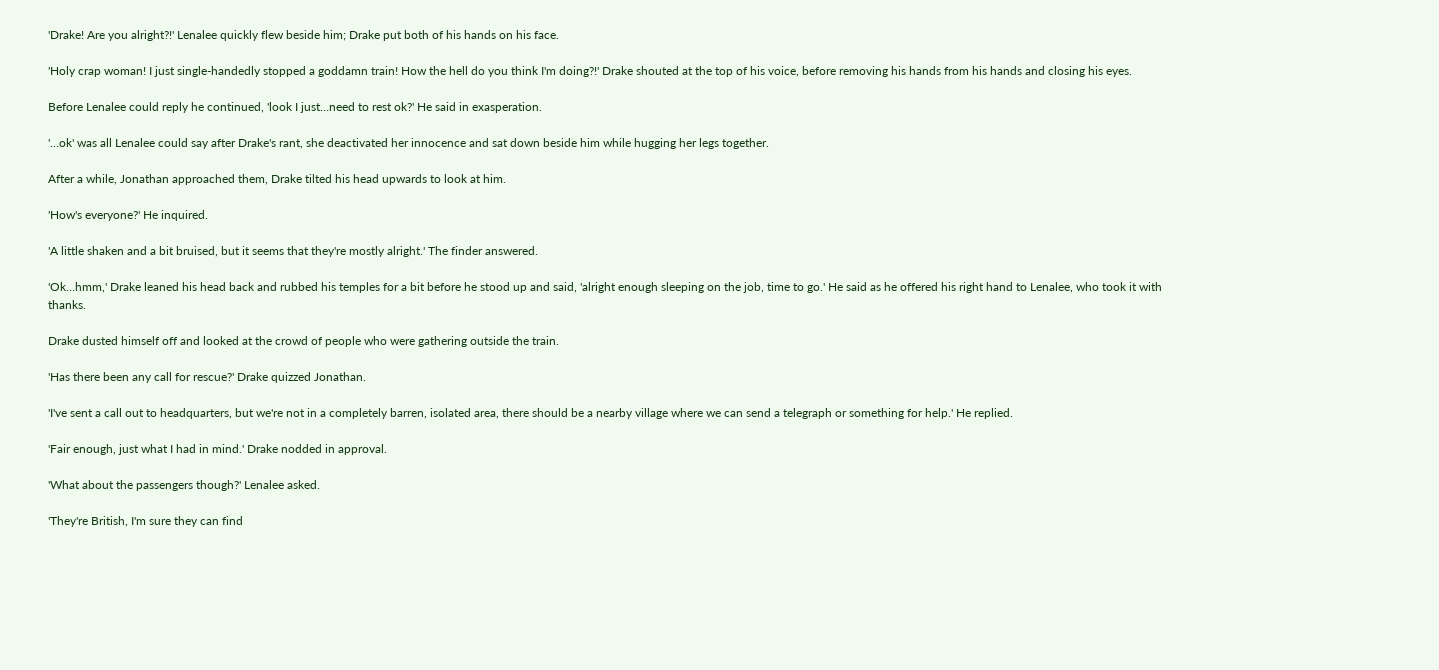'Drake! Are you alright?!' Lenalee quickly flew beside him; Drake put both of his hands on his face.

'Holy crap woman! I just single-handedly stopped a goddamn train! How the hell do you think I'm doing?!' Drake shouted at the top of his voice, before removing his hands from his hands and closing his eyes.

Before Lenalee could reply he continued, 'look I just…need to rest ok?' He said in exasperation.

'…ok' was all Lenalee could say after Drake's rant, she deactivated her innocence and sat down beside him while hugging her legs together.

After a while, Jonathan approached them, Drake tilted his head upwards to look at him.

'How's everyone?' He inquired.

'A little shaken and a bit bruised, but it seems that they're mostly alright.' The finder answered.

'Ok…hmm,' Drake leaned his head back and rubbed his temples for a bit before he stood up and said, 'alright enough sleeping on the job, time to go.' He said as he offered his right hand to Lenalee, who took it with thanks.

Drake dusted himself off and looked at the crowd of people who were gathering outside the train.

'Has there been any call for rescue?' Drake quizzed Jonathan.

'I've sent a call out to headquarters, but we're not in a completely barren, isolated area, there should be a nearby village where we can send a telegraph or something for help.' He replied.

'Fair enough, just what I had in mind.' Drake nodded in approval.

'What about the passengers though?' Lenalee asked.

'They're British, I'm sure they can find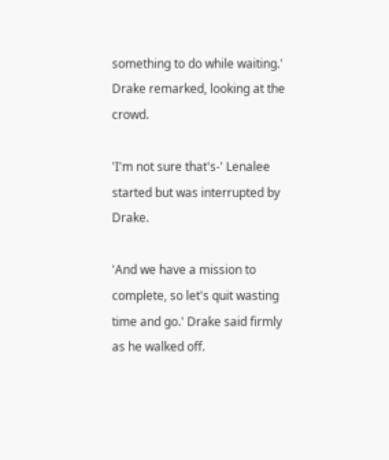something to do while waiting.' Drake remarked, looking at the crowd.

'I'm not sure that's-' Lenalee started but was interrupted by Drake.

'And we have a mission to complete, so let's quit wasting time and go.' Drake said firmly as he walked off.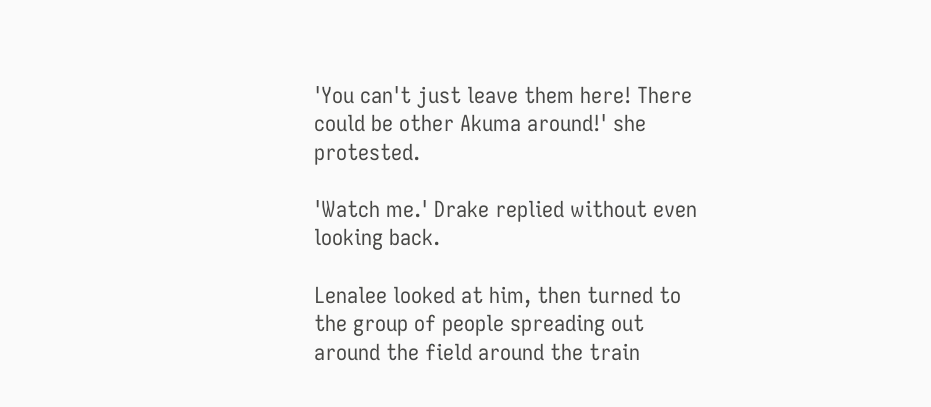'You can't just leave them here! There could be other Akuma around!' she protested.

'Watch me.' Drake replied without even looking back.

Lenalee looked at him, then turned to the group of people spreading out around the field around the train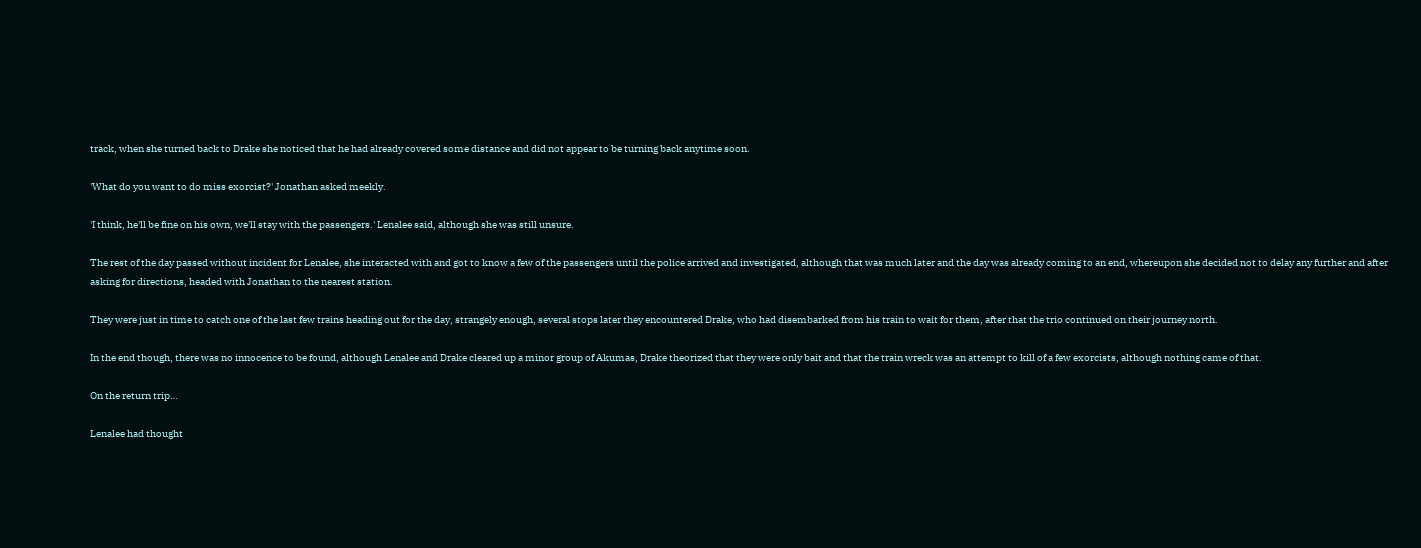track, when she turned back to Drake she noticed that he had already covered some distance and did not appear to be turning back anytime soon.

'What do you want to do miss exorcist?' Jonathan asked meekly.

'I think, he'll be fine on his own, we'll stay with the passengers.' Lenalee said, although she was still unsure.

The rest of the day passed without incident for Lenalee, she interacted with and got to know a few of the passengers until the police arrived and investigated, although that was much later and the day was already coming to an end, whereupon she decided not to delay any further and after asking for directions, headed with Jonathan to the nearest station.

They were just in time to catch one of the last few trains heading out for the day, strangely enough, several stops later they encountered Drake, who had disembarked from his train to wait for them, after that the trio continued on their journey north.

In the end though, there was no innocence to be found, although Lenalee and Drake cleared up a minor group of Akumas, Drake theorized that they were only bait and that the train wreck was an attempt to kill of a few exorcists, although nothing came of that.

On the return trip…

Lenalee had thought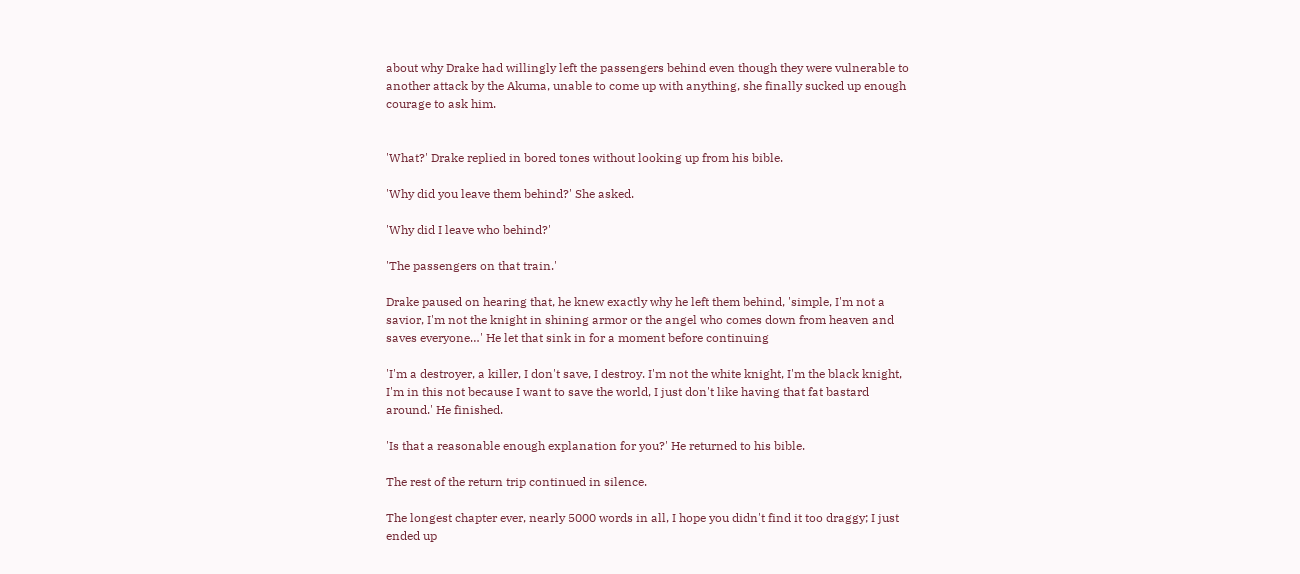about why Drake had willingly left the passengers behind even though they were vulnerable to another attack by the Akuma, unable to come up with anything, she finally sucked up enough courage to ask him.


'What?' Drake replied in bored tones without looking up from his bible.

'Why did you leave them behind?' She asked.

'Why did I leave who behind?'

'The passengers on that train.'

Drake paused on hearing that, he knew exactly why he left them behind, 'simple, I'm not a savior, I'm not the knight in shining armor or the angel who comes down from heaven and saves everyone…' He let that sink in for a moment before continuing

'I'm a destroyer, a killer, I don't save, I destroy. I'm not the white knight, I'm the black knight, I'm in this not because I want to save the world, I just don't like having that fat bastard around.' He finished.

'Is that a reasonable enough explanation for you?' He returned to his bible.

The rest of the return trip continued in silence.

The longest chapter ever, nearly 5000 words in all, I hope you didn't find it too draggy; I just ended up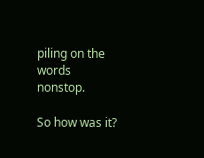piling on the words nonstop.

So how was it?